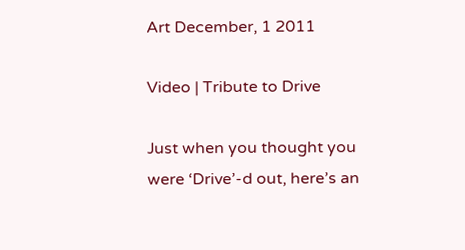Art December, 1 2011

Video | Tribute to Drive

Just when you thought you were ‘Drive’-d out, here’s an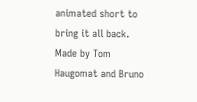animated short to bring it all back. Made by Tom Haugomat and Bruno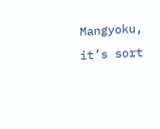Mangyoku, it’s sort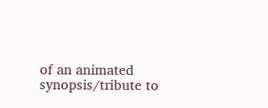of an animated synopsis/tribute to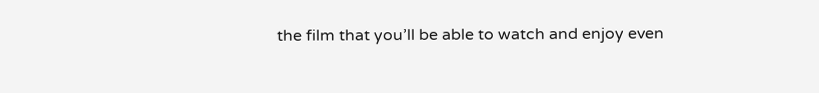the film that you’ll be able to watch and enjoy even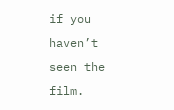if you haven’t seen the film.